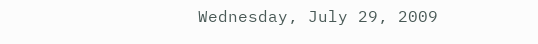Wednesday, July 29, 2009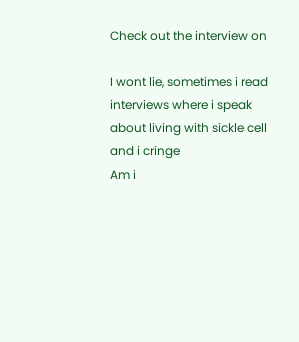Check out the interview on

I wont lie, sometimes i read interviews where i speak about living with sickle cell and i cringe
Am i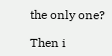the only one?

Then i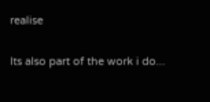realise

Its also part of the work i do...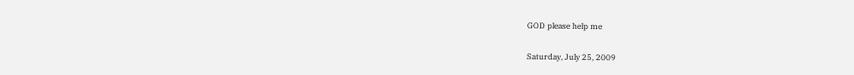GOD please help me

Saturday, July 25, 2009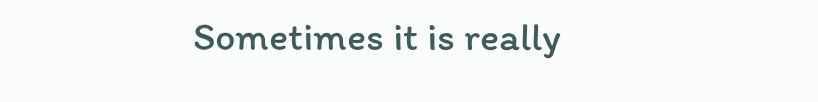Sometimes it is really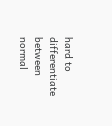hard to differentiate between normal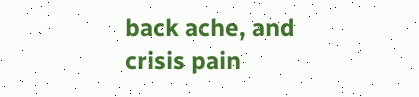back ache, and crisis pain